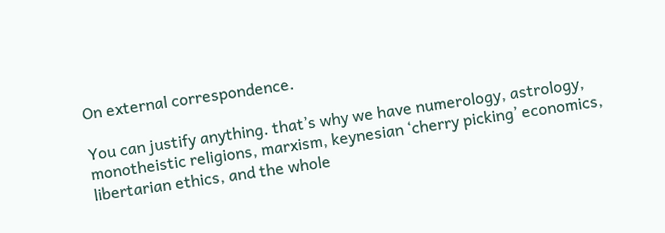On external correspondence.

You can justify anything. that’s why we have numerology, astrology, monotheistic religions, marxism, keynesian ‘cherry picking’ economics, libertarian ethics, and the whole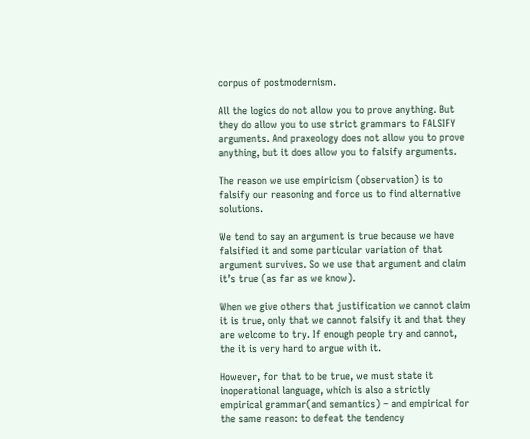corpus of postmodernism.

All the logics do not allow you to prove anything. But they do allow you to use strict grammars to FALSIFY arguments. And praxeology does not allow you to prove anything, but it does allow you to falsify arguments.

The reason we use empiricism (observation) is to falsify our reasoning and force us to find alternative solutions.

We tend to say an argument is true because we have falsified it and some particular variation of that argument survives. So we use that argument and claim it’s true (as far as we know).

When we give others that justification we cannot claim it is true, only that we cannot falsify it and that they are welcome to try. If enough people try and cannot, the it is very hard to argue with it.

However, for that to be true, we must state it inoperational language, which is also a strictly empirical grammar(and semantics) – and empirical for the same reason: to defeat the tendency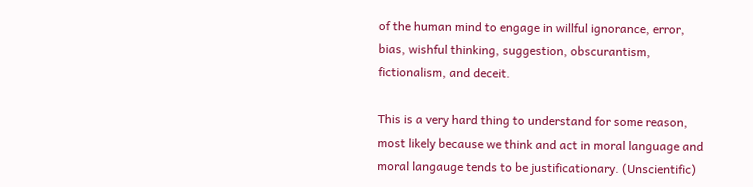of the human mind to engage in willful ignorance, error, bias, wishful thinking, suggestion, obscurantism, fictionalism, and deceit.

This is a very hard thing to understand for some reason, most likely because we think and act in moral language and moral langauge tends to be justificationary. (Unscientific)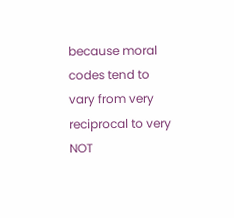because moral codes tend to vary from very reciprocal to very NOT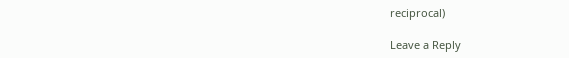reciprocal)

Leave a Reply